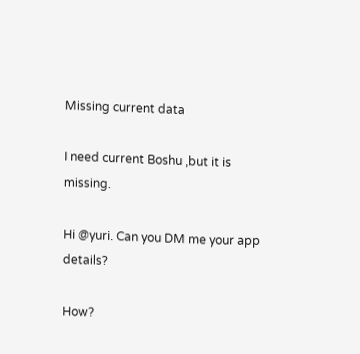Missing current data

I need current Boshu ,but it is missing.

Hi @yuri. Can you DM me your app details?

How?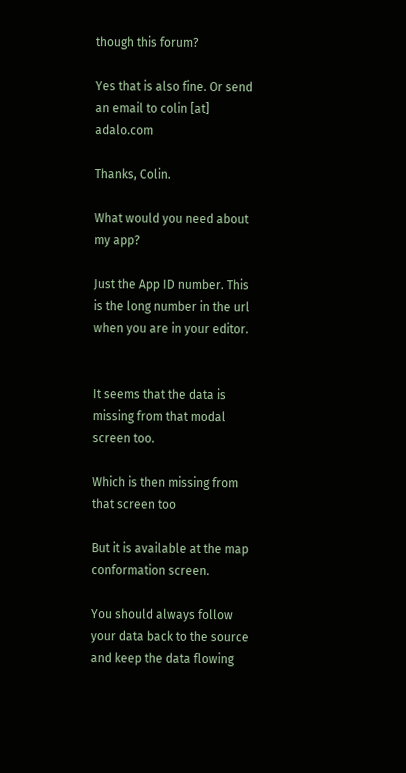though this forum?

Yes that is also fine. Or send an email to colin [at] adalo.com

Thanks, Colin.

What would you need about my app?

Just the App ID number. This is the long number in the url when you are in your editor.


It seems that the data is missing from that modal screen too.

Which is then missing from that screen too

But it is available at the map conformation screen.

You should always follow your data back to the source and keep the data flowing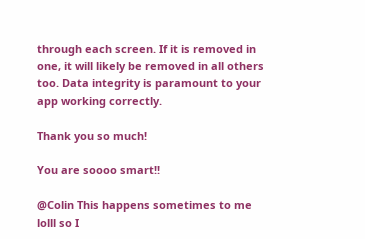through each screen. If it is removed in one, it will likely be removed in all others too. Data integrity is paramount to your app working correctly.

Thank you so much!

You are soooo smart!!

@Colin This happens sometimes to me lolll so I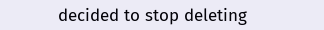decided to stop deleting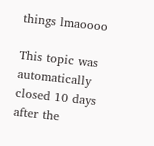things lmaoooo

This topic was automatically closed 10 days after the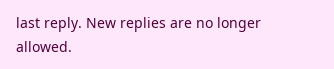last reply. New replies are no longer allowed.